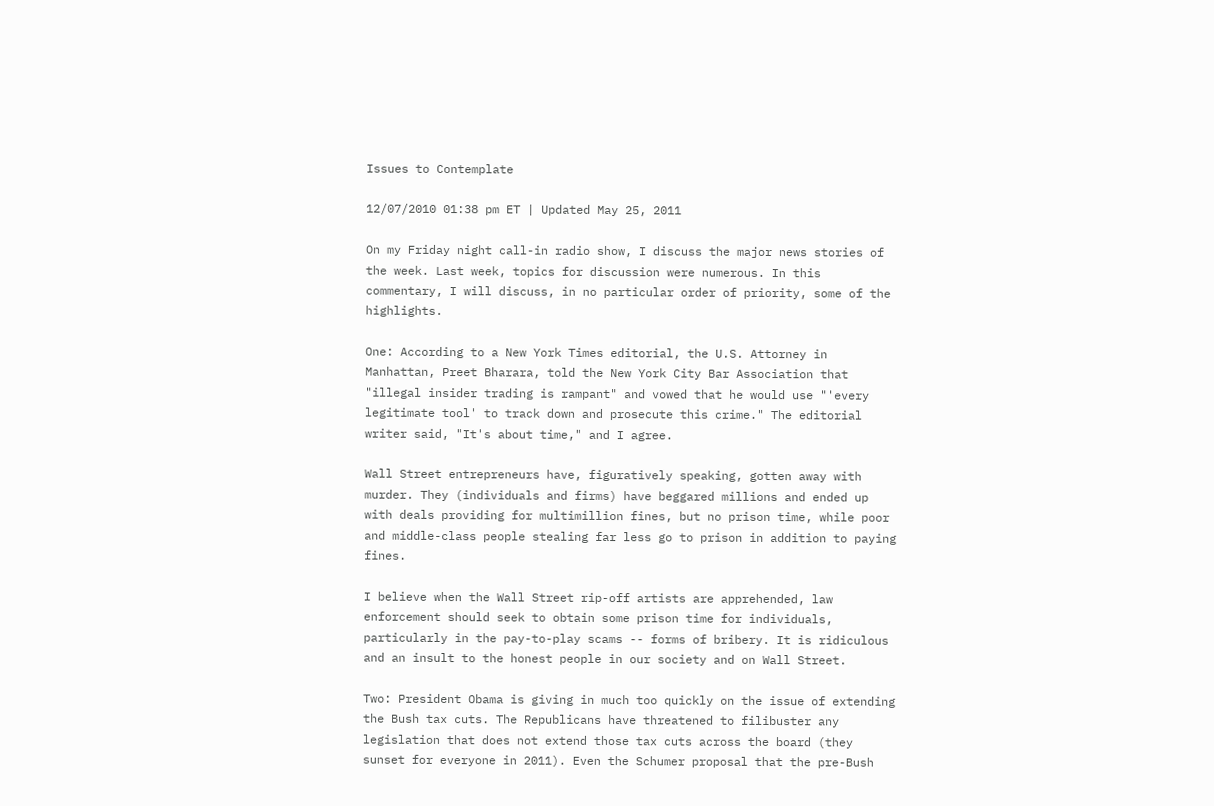Issues to Contemplate

12/07/2010 01:38 pm ET | Updated May 25, 2011

On my Friday night call-in radio show, I discuss the major news stories of the week. Last week, topics for discussion were numerous. In this commentary, I will discuss, in no particular order of priority, some of the highlights.

One: According to a New York Times editorial, the U.S. Attorney in Manhattan, Preet Bharara, told the New York City Bar Association that "illegal insider trading is rampant" and vowed that he would use "'every legitimate tool' to track down and prosecute this crime." The editorial writer said, "It's about time," and I agree.

Wall Street entrepreneurs have, figuratively speaking, gotten away with murder. They (individuals and firms) have beggared millions and ended up with deals providing for multimillion fines, but no prison time, while poor and middle-class people stealing far less go to prison in addition to paying fines.

I believe when the Wall Street rip-off artists are apprehended, law enforcement should seek to obtain some prison time for individuals, particularly in the pay-to-play scams -- forms of bribery. It is ridiculous and an insult to the honest people in our society and on Wall Street.

Two: President Obama is giving in much too quickly on the issue of extending the Bush tax cuts. The Republicans have threatened to filibuster any legislation that does not extend those tax cuts across the board (they sunset for everyone in 2011). Even the Schumer proposal that the pre-Bush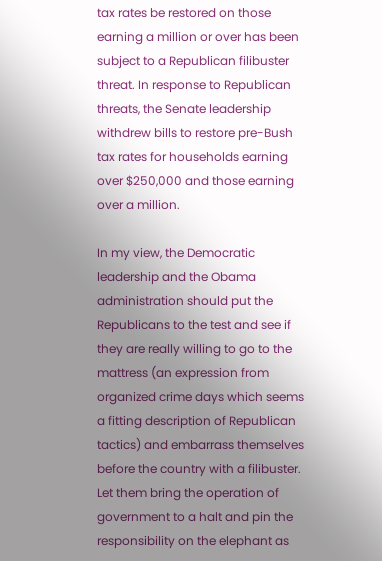tax rates be restored on those earning a million or over has been subject to a Republican filibuster threat. In response to Republican threats, the Senate leadership withdrew bills to restore pre-Bush tax rates for households earning over $250,000 and those earning over a million.

In my view, the Democratic leadership and the Obama administration should put the Republicans to the test and see if they are really willing to go to the mattress (an expression from organized crime days which seems a fitting description of Republican tactics) and embarrass themselves before the country with a filibuster. Let them bring the operation of government to a halt and pin the responsibility on the elephant as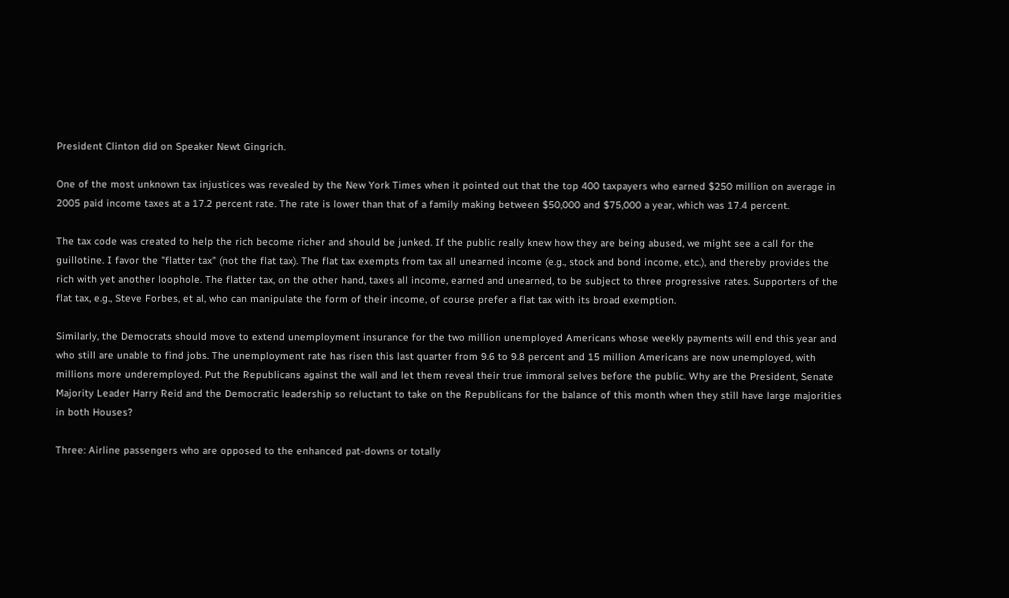President Clinton did on Speaker Newt Gingrich.

One of the most unknown tax injustices was revealed by the New York Times when it pointed out that the top 400 taxpayers who earned $250 million on average in 2005 paid income taxes at a 17.2 percent rate. The rate is lower than that of a family making between $50,000 and $75,000 a year, which was 17.4 percent.

The tax code was created to help the rich become richer and should be junked. If the public really knew how they are being abused, we might see a call for the guillotine. I favor the "flatter tax" (not the flat tax). The flat tax exempts from tax all unearned income (e.g., stock and bond income, etc.), and thereby provides the rich with yet another loophole. The flatter tax, on the other hand, taxes all income, earned and unearned, to be subject to three progressive rates. Supporters of the flat tax, e.g., Steve Forbes, et al, who can manipulate the form of their income, of course prefer a flat tax with its broad exemption.

Similarly, the Democrats should move to extend unemployment insurance for the two million unemployed Americans whose weekly payments will end this year and who still are unable to find jobs. The unemployment rate has risen this last quarter from 9.6 to 9.8 percent and 15 million Americans are now unemployed, with millions more underemployed. Put the Republicans against the wall and let them reveal their true immoral selves before the public. Why are the President, Senate Majority Leader Harry Reid and the Democratic leadership so reluctant to take on the Republicans for the balance of this month when they still have large majorities in both Houses?

Three: Airline passengers who are opposed to the enhanced pat-downs or totally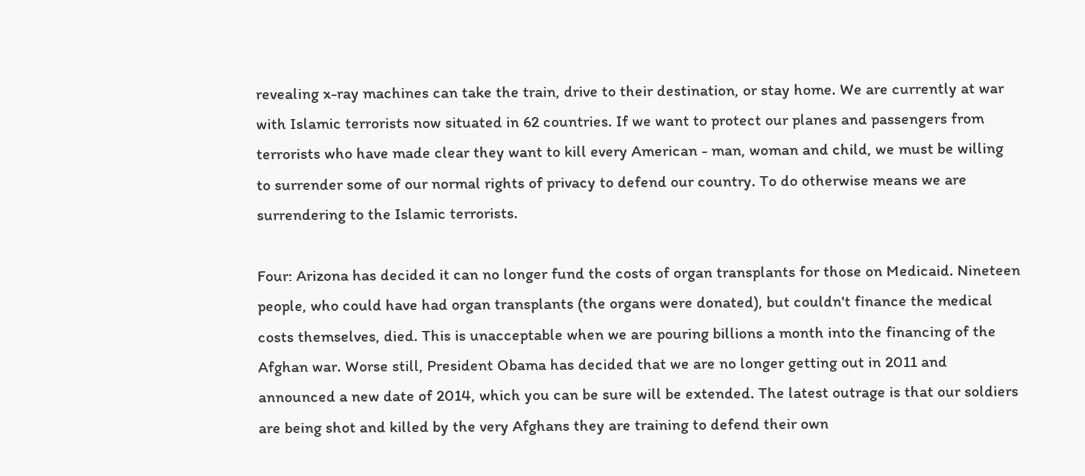revealing x-ray machines can take the train, drive to their destination, or stay home. We are currently at war with Islamic terrorists now situated in 62 countries. If we want to protect our planes and passengers from terrorists who have made clear they want to kill every American - man, woman and child, we must be willing to surrender some of our normal rights of privacy to defend our country. To do otherwise means we are surrendering to the Islamic terrorists.

Four: Arizona has decided it can no longer fund the costs of organ transplants for those on Medicaid. Nineteen people, who could have had organ transplants (the organs were donated), but couldn't finance the medical costs themselves, died. This is unacceptable when we are pouring billions a month into the financing of the Afghan war. Worse still, President Obama has decided that we are no longer getting out in 2011 and announced a new date of 2014, which you can be sure will be extended. The latest outrage is that our soldiers are being shot and killed by the very Afghans they are training to defend their own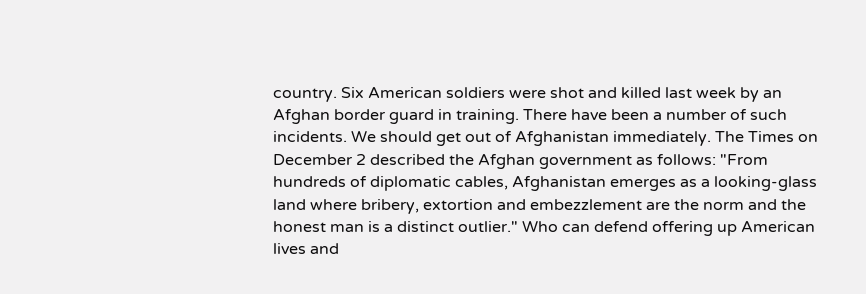country. Six American soldiers were shot and killed last week by an Afghan border guard in training. There have been a number of such incidents. We should get out of Afghanistan immediately. The Times on December 2 described the Afghan government as follows: "From hundreds of diplomatic cables, Afghanistan emerges as a looking-glass land where bribery, extortion and embezzlement are the norm and the honest man is a distinct outlier." Who can defend offering up American lives and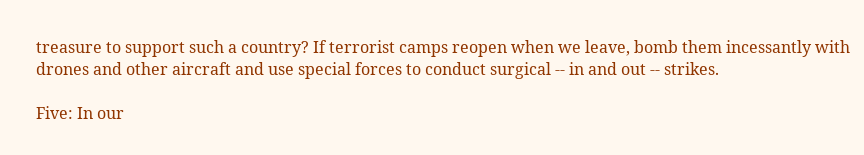treasure to support such a country? If terrorist camps reopen when we leave, bomb them incessantly with drones and other aircraft and use special forces to conduct surgical -- in and out -- strikes.

Five: In our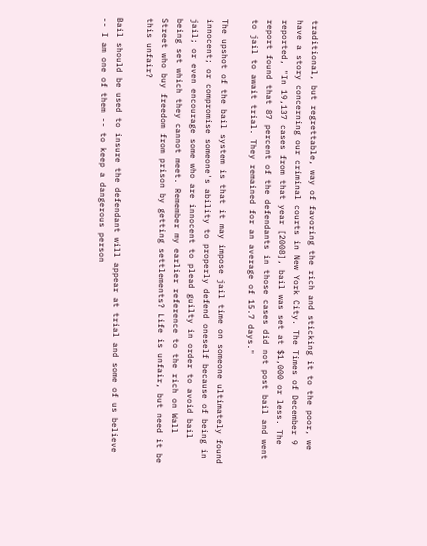traditional, but regrettable, way of favoring the rich and sticking it to the poor, we have a story concerning our criminal courts in New York City. The Times of December 9 reported, "In 19,137 cases from that year [2008], bail was set at $1,000 or less. The report found that 87 percent of the defendants in those cases did not post bail and went to jail to await trial. They remained for an average of 15.7 days."

The upshot of the bail system is that it may impose jail time on someone ultimately found innocent; or compromise someone's ability to properly defend oneself because of being in jail; or even encourage some who are innocent to plead guilty in order to avoid bail being set which they cannot meet. Remember my earlier reference to the rich on Wall Street who buy freedom from prison by getting settlements? Life is unfair, but need it be this unfair?

Bail should be used to insure the defendant will appear at trial and some of us believe -- I am one of them -- to keep a dangerous person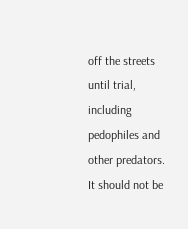off the streets until trial, including pedophiles and other predators. It should not be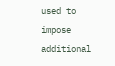used to impose additional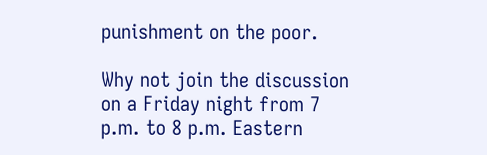punishment on the poor.

Why not join the discussion on a Friday night from 7 p.m. to 8 p.m. Eastern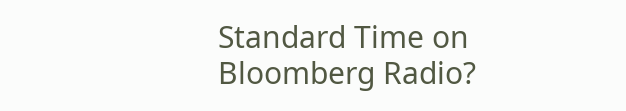Standard Time on Bloomberg Radio?